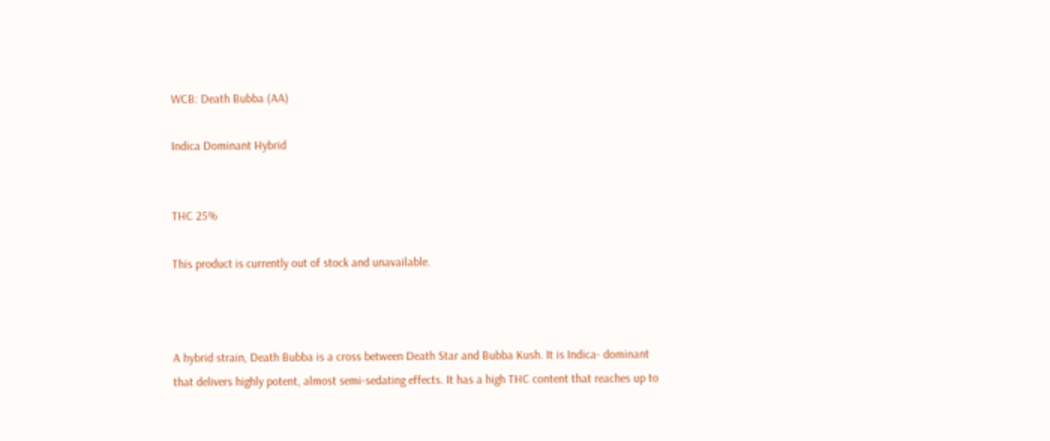WCB: Death Bubba (AA)

Indica Dominant Hybrid


THC 25%

This product is currently out of stock and unavailable.



A hybrid strain, Death Bubba is a cross between Death Star and Bubba Kush. It is Indica- dominant that delivers highly potent, almost semi-sedating effects. It has a high THC content that reaches up to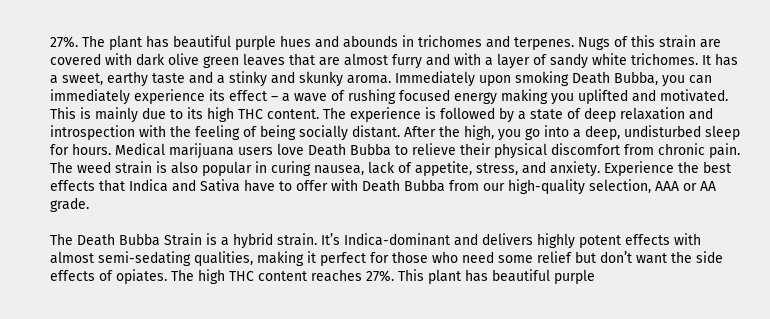27%. The plant has beautiful purple hues and abounds in trichomes and terpenes. Nugs of this strain are covered with dark olive green leaves that are almost furry and with a layer of sandy white trichomes. It has a sweet, earthy taste and a stinky and skunky aroma. Immediately upon smoking Death Bubba, you can immediately experience its effect – a wave of rushing focused energy making you uplifted and motivated. This is mainly due to its high THC content. The experience is followed by a state of deep relaxation and introspection with the feeling of being socially distant. After the high, you go into a deep, undisturbed sleep for hours. Medical marijuana users love Death Bubba to relieve their physical discomfort from chronic pain. The weed strain is also popular in curing nausea, lack of appetite, stress, and anxiety. Experience the best effects that Indica and Sativa have to offer with Death Bubba from our high-quality selection, AAA or AA grade.

The Death Bubba Strain is a hybrid strain. It’s Indica-dominant and delivers highly potent effects with almost semi-sedating qualities, making it perfect for those who need some relief but don’t want the side effects of opiates. The high THC content reaches 27%. This plant has beautiful purple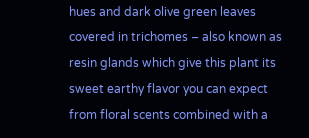hues and dark olive green leaves covered in trichomes – also known as resin glands which give this plant its sweet earthy flavor you can expect from floral scents combined with a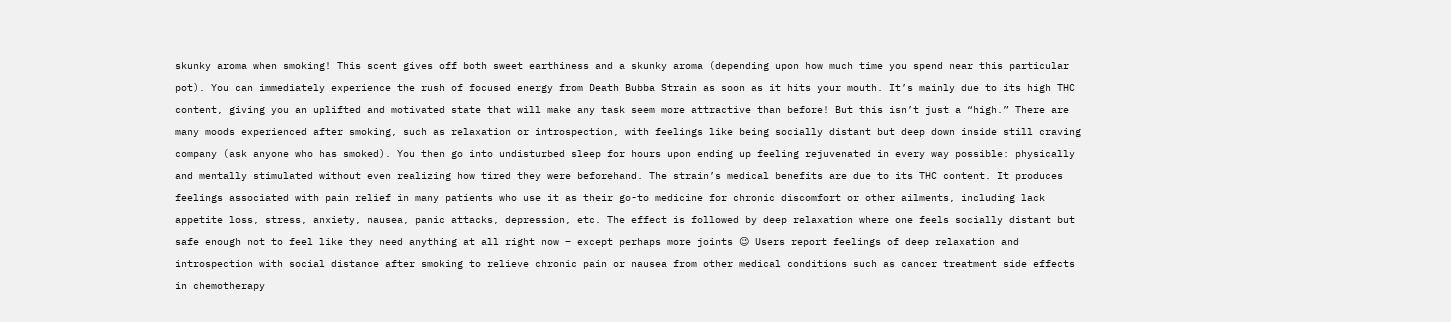skunky aroma when smoking! This scent gives off both sweet earthiness and a skunky aroma (depending upon how much time you spend near this particular pot). You can immediately experience the rush of focused energy from Death Bubba Strain as soon as it hits your mouth. It’s mainly due to its high THC content, giving you an uplifted and motivated state that will make any task seem more attractive than before! But this isn’t just a “high.” There are many moods experienced after smoking, such as relaxation or introspection, with feelings like being socially distant but deep down inside still craving company (ask anyone who has smoked). You then go into undisturbed sleep for hours upon ending up feeling rejuvenated in every way possible: physically and mentally stimulated without even realizing how tired they were beforehand. The strain’s medical benefits are due to its THC content. It produces feelings associated with pain relief in many patients who use it as their go-to medicine for chronic discomfort or other ailments, including lack appetite loss, stress, anxiety, nausea, panic attacks, depression, etc. The effect is followed by deep relaxation where one feels socially distant but safe enough not to feel like they need anything at all right now – except perhaps more joints 😉 Users report feelings of deep relaxation and introspection with social distance after smoking to relieve chronic pain or nausea from other medical conditions such as cancer treatment side effects in chemotherapy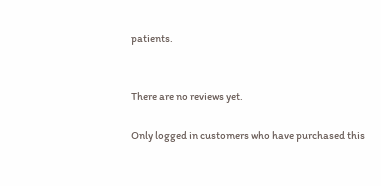patients.


There are no reviews yet.

Only logged in customers who have purchased this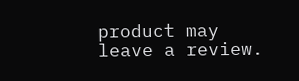product may leave a review.